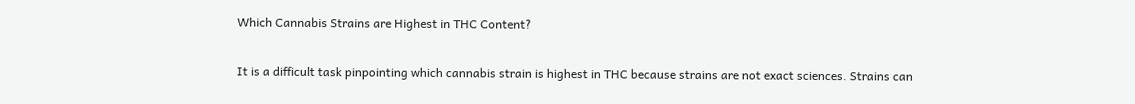Which Cannabis Strains are Highest in THC Content?

It is a difficult task pinpointing which cannabis strain is highest in THC because strains are not exact sciences. Strains can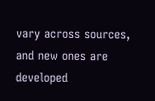vary across sources, and new ones are developed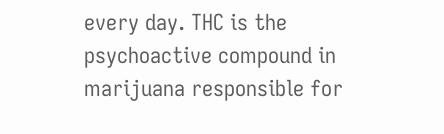every day. THC is the psychoactive compound in marijuana responsible for